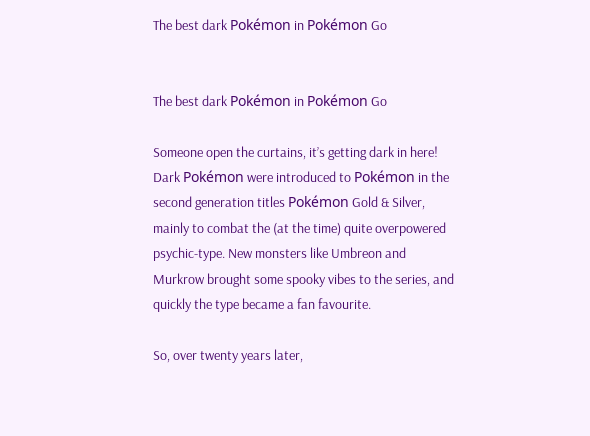The best dark Pokémon in Pokémon Go


The best dark Pokémon in Pokémon Go

Someone open the curtains, it’s getting dark in here! Dark Pokémon were introduced to Pokémon in the second generation titles Pokémon Gold & Silver, mainly to combat the (at the time) quite overpowered psychic-type. New monsters like Umbreon and Murkrow brought some spooky vibes to the series, and quickly the type became a fan favourite.

So, over twenty years later,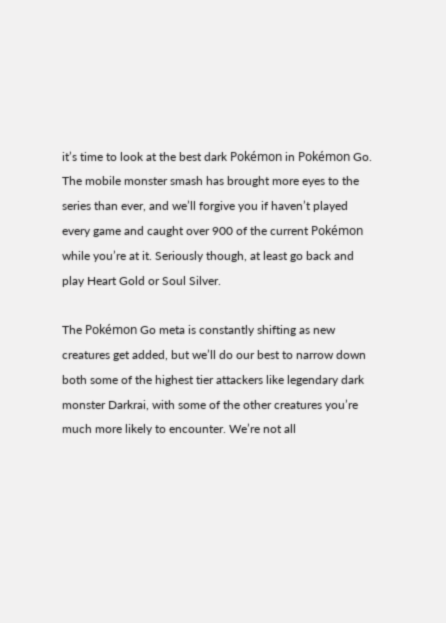it’s time to look at the best dark Pokémon in Pokémon Go. The mobile monster smash has brought more eyes to the series than ever, and we’ll forgive you if haven’t played every game and caught over 900 of the current Pokémon while you’re at it. Seriously though, at least go back and play Heart Gold or Soul Silver.

The Pokémon Go meta is constantly shifting as new creatures get added, but we’ll do our best to narrow down both some of the highest tier attackers like legendary dark monster Darkrai, with some of the other creatures you’re much more likely to encounter. We’re not all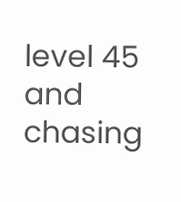level 45 and chasing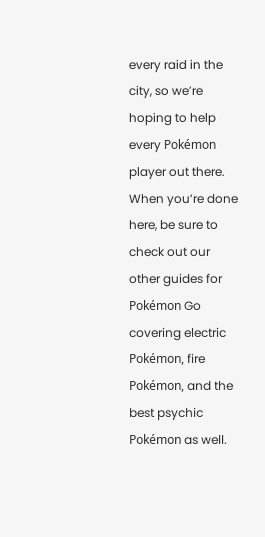every raid in the city, so we’re hoping to help every Pokémon player out there. When you’re done here, be sure to check out our other guides for Pokémon Go covering electric Pokémon, fire Pokémon, and the best psychic Pokémon as well.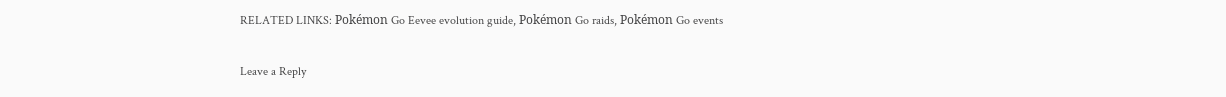RELATED LINKS: Pokémon Go Eevee evolution guide, Pokémon Go raids, Pokémon Go events

Leave a Reply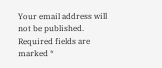Your email address will not be published. Required fields are marked *